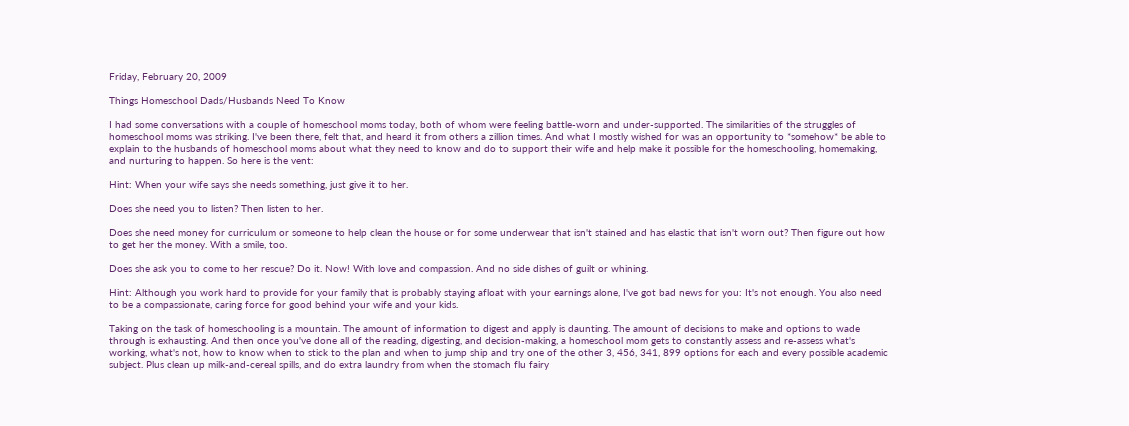Friday, February 20, 2009

Things Homeschool Dads/Husbands Need To Know

I had some conversations with a couple of homeschool moms today, both of whom were feeling battle-worn and under-supported. The similarities of the struggles of homeschool moms was striking. I've been there, felt that, and heard it from others a zillion times. And what I mostly wished for was an opportunity to *somehow* be able to explain to the husbands of homeschool moms about what they need to know and do to support their wife and help make it possible for the homeschooling, homemaking, and nurturing to happen. So here is the vent:

Hint: When your wife says she needs something, just give it to her.

Does she need you to listen? Then listen to her.

Does she need money for curriculum or someone to help clean the house or for some underwear that isn't stained and has elastic that isn't worn out? Then figure out how to get her the money. With a smile, too.

Does she ask you to come to her rescue? Do it. Now! With love and compassion. And no side dishes of guilt or whining.

Hint: Although you work hard to provide for your family that is probably staying afloat with your earnings alone, I've got bad news for you: It's not enough. You also need to be a compassionate, caring force for good behind your wife and your kids.

Taking on the task of homeschooling is a mountain. The amount of information to digest and apply is daunting. The amount of decisions to make and options to wade through is exhausting. And then once you've done all of the reading, digesting, and decision-making, a homeschool mom gets to constantly assess and re-assess what's working, what's not, how to know when to stick to the plan and when to jump ship and try one of the other 3, 456, 341, 899 options for each and every possible academic subject. Plus clean up milk-and-cereal spills, and do extra laundry from when the stomach flu fairy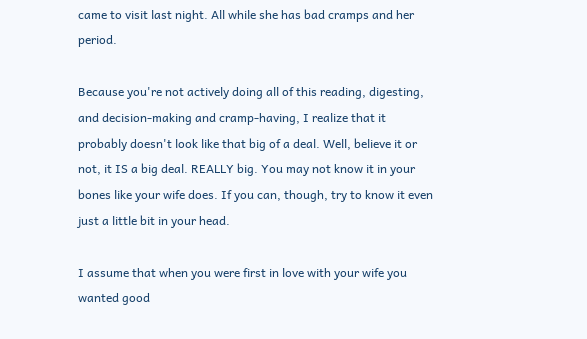came to visit last night. All while she has bad cramps and her period.

Because you're not actively doing all of this reading, digesting, and decision-making and cramp-having, I realize that it probably doesn't look like that big of a deal. Well, believe it or not, it IS a big deal. REALLY big. You may not know it in your bones like your wife does. If you can, though, try to know it even just a little bit in your head.

I assume that when you were first in love with your wife you wanted good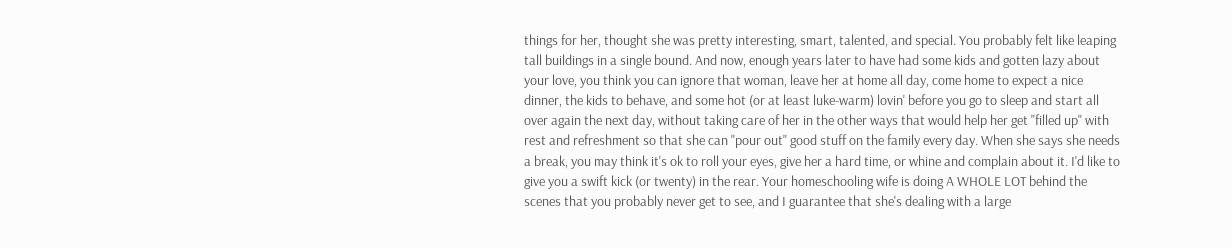things for her, thought she was pretty interesting, smart, talented, and special. You probably felt like leaping tall buildings in a single bound. And now, enough years later to have had some kids and gotten lazy about your love, you think you can ignore that woman, leave her at home all day, come home to expect a nice dinner, the kids to behave, and some hot (or at least luke-warm) lovin' before you go to sleep and start all over again the next day, without taking care of her in the other ways that would help her get "filled up" with rest and refreshment so that she can "pour out" good stuff on the family every day. When she says she needs a break, you may think it's ok to roll your eyes, give her a hard time, or whine and complain about it. I'd like to give you a swift kick (or twenty) in the rear. Your homeschooling wife is doing A WHOLE LOT behind the scenes that you probably never get to see, and I guarantee that she's dealing with a large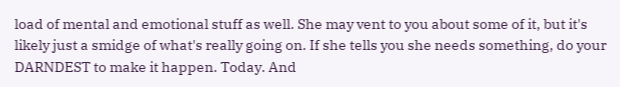load of mental and emotional stuff as well. She may vent to you about some of it, but it's likely just a smidge of what's really going on. If she tells you she needs something, do your DARNDEST to make it happen. Today. And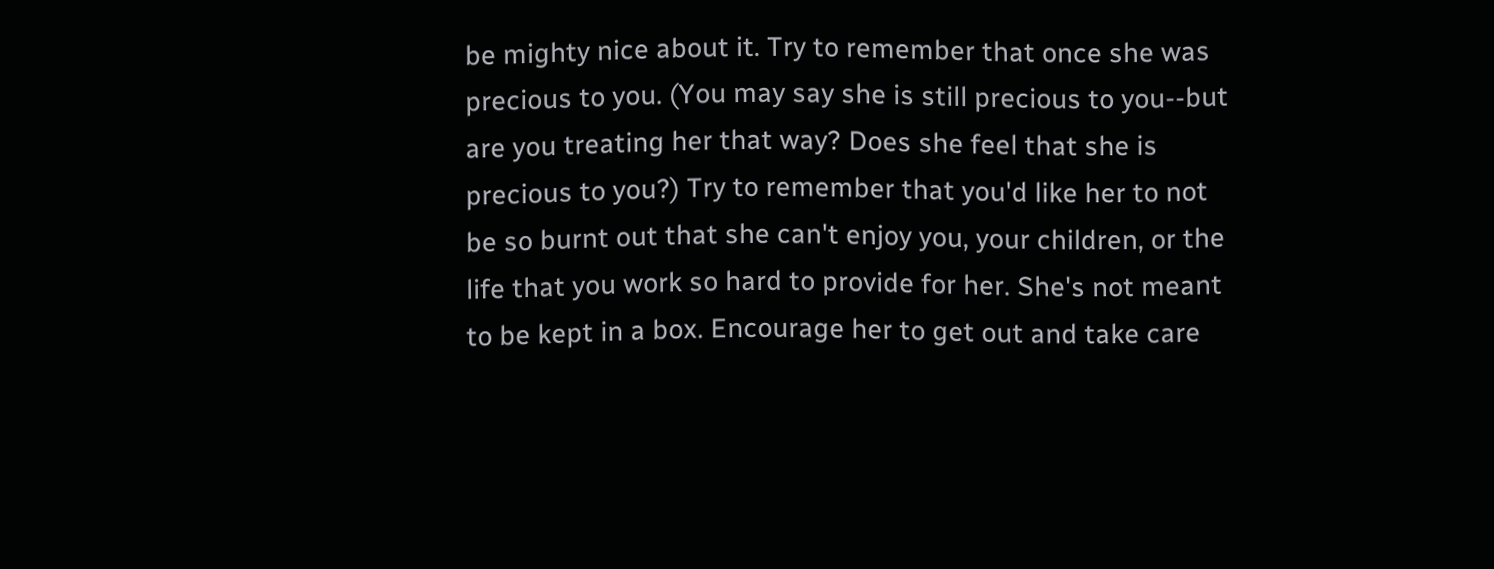be mighty nice about it. Try to remember that once she was precious to you. (You may say she is still precious to you--but are you treating her that way? Does she feel that she is precious to you?) Try to remember that you'd like her to not be so burnt out that she can't enjoy you, your children, or the life that you work so hard to provide for her. She's not meant to be kept in a box. Encourage her to get out and take care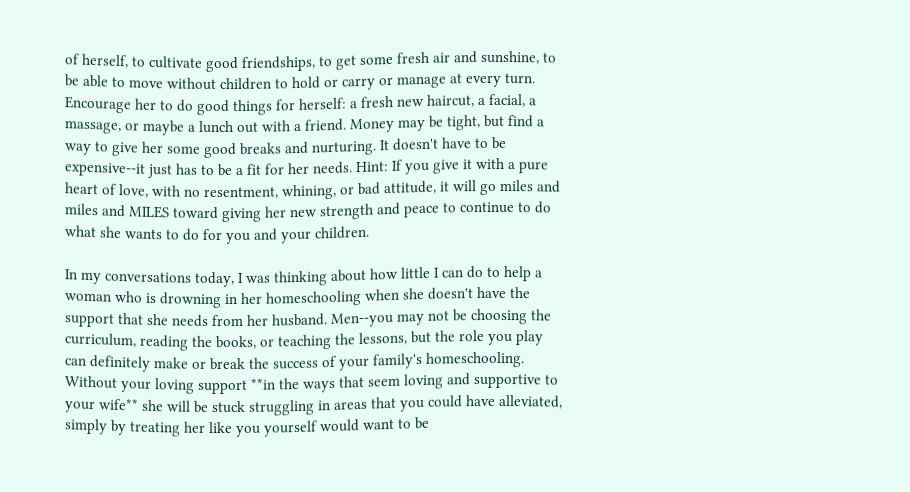of herself, to cultivate good friendships, to get some fresh air and sunshine, to be able to move without children to hold or carry or manage at every turn. Encourage her to do good things for herself: a fresh new haircut, a facial, a massage, or maybe a lunch out with a friend. Money may be tight, but find a way to give her some good breaks and nurturing. It doesn't have to be expensive--it just has to be a fit for her needs. Hint: If you give it with a pure heart of love, with no resentment, whining, or bad attitude, it will go miles and miles and MILES toward giving her new strength and peace to continue to do what she wants to do for you and your children.

In my conversations today, I was thinking about how little I can do to help a woman who is drowning in her homeschooling when she doesn't have the support that she needs from her husband. Men--you may not be choosing the curriculum, reading the books, or teaching the lessons, but the role you play can definitely make or break the success of your family's homeschooling. Without your loving support **in the ways that seem loving and supportive to your wife** she will be stuck struggling in areas that you could have alleviated, simply by treating her like you yourself would want to be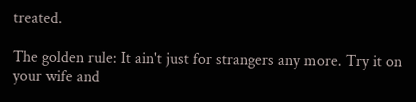treated.

The golden rule: It ain't just for strangers any more. Try it on your wife and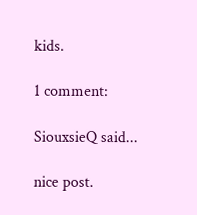kids.

1 comment:

SiouxsieQ said...

nice post.